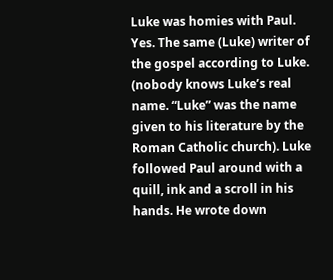Luke was homies with Paul. Yes. The same (Luke) writer of the gospel according to Luke. (nobody knows Luke’s real name. “Luke” was the name given to his literature by the Roman Catholic church). Luke followed Paul around with a quill, ink and a scroll in his hands. He wrote down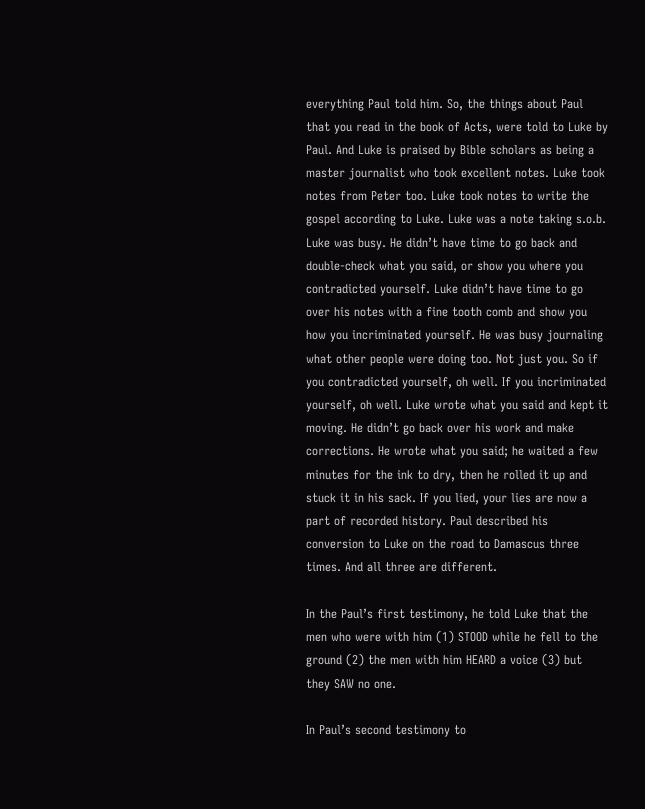everything Paul told him. So, the things about Paul that you read in the book of Acts, were told to Luke by Paul. And Luke is praised by Bible scholars as being a master journalist who took excellent notes. Luke took notes from Peter too. Luke took notes to write the gospel according to Luke. Luke was a note taking s.o.b. Luke was busy. He didn’t have time to go back and double-check what you said, or show you where you contradicted yourself. Luke didn’t have time to go over his notes with a fine tooth comb and show you how you incriminated yourself. He was busy journaling what other people were doing too. Not just you. So if you contradicted yourself, oh well. If you incriminated yourself, oh well. Luke wrote what you said and kept it moving. He didn’t go back over his work and make corrections. He wrote what you said; he waited a few minutes for the ink to dry, then he rolled it up and stuck it in his sack. If you lied, your lies are now a part of recorded history. Paul described his conversion to Luke on the road to Damascus three times. And all three are different.

In the Paul’s first testimony, he told Luke that the men who were with him (1) STOOD while he fell to the ground (2) the men with him HEARD a voice (3) but they SAW no one.

In Paul’s second testimony to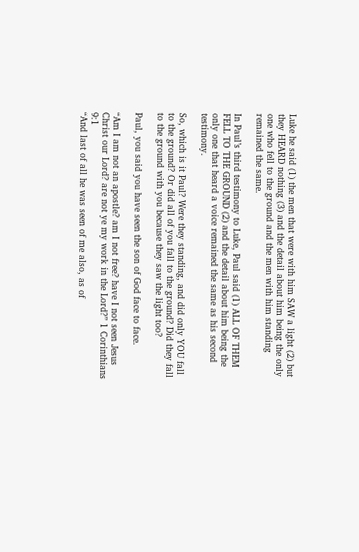Luke he said (1) the men that were with him SAW a light (2) but they HEARD nothing (3) and the detail about him being the only one who fell to the ground and the men with him standing remained the same.

In Paul’s third testimony to Luke, Paul said (1) ALL OF THEM FELL TO THE GROUND (2) and the detail about him being the only one that heard a voice remained the same as his second testimony.

So, which is it Paul? Were they standing, and did only YOU fall to the ground? Or did all of you fall to the ground? Did they fall to the ground with you because they saw the light too?

Paul, you said you have seen the son of God face to face.

“Am I am not an apostle? am I not free? have I not seen Jesus Christ our Lord? are not ye my work in the Lord?” 1 Corinthians 9:1
“And last of all he was seen of me also, as of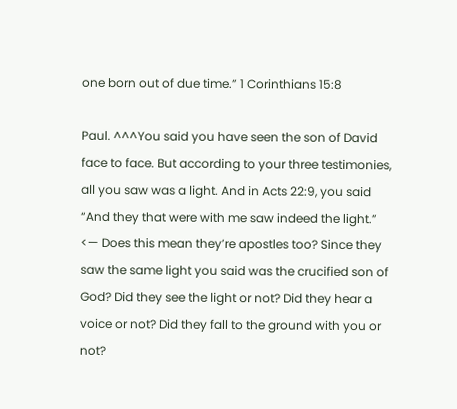one born out of due time.” 1 Corinthians 15:8

Paul. ^^^You said you have seen the son of David face to face. But according to your three testimonies, all you saw was a light. And in Acts 22:9, you said “And they that were with me saw indeed the light.” <— Does this mean they’re apostles too? Since they saw the same light you said was the crucified son of God? Did they see the light or not? Did they hear a voice or not? Did they fall to the ground with you or not?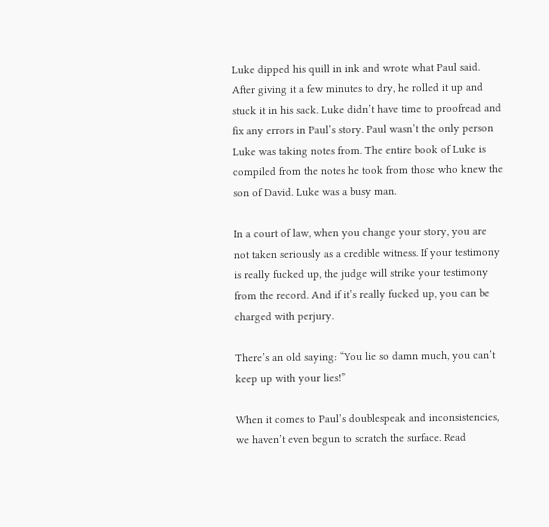Luke dipped his quill in ink and wrote what Paul said. After giving it a few minutes to dry, he rolled it up and stuck it in his sack. Luke didn’t have time to proofread and fix any errors in Paul’s story. Paul wasn’t the only person Luke was taking notes from. The entire book of Luke is compiled from the notes he took from those who knew the son of David. Luke was a busy man.

In a court of law, when you change your story, you are not taken seriously as a credible witness. If your testimony is really fucked up, the judge will strike your testimony from the record. And if it’s really fucked up, you can be charged with perjury.

There’s an old saying: “You lie so damn much, you can’t keep up with your lies!”

When it comes to Paul’s doublespeak and inconsistencies, we haven’t even begun to scratch the surface. Read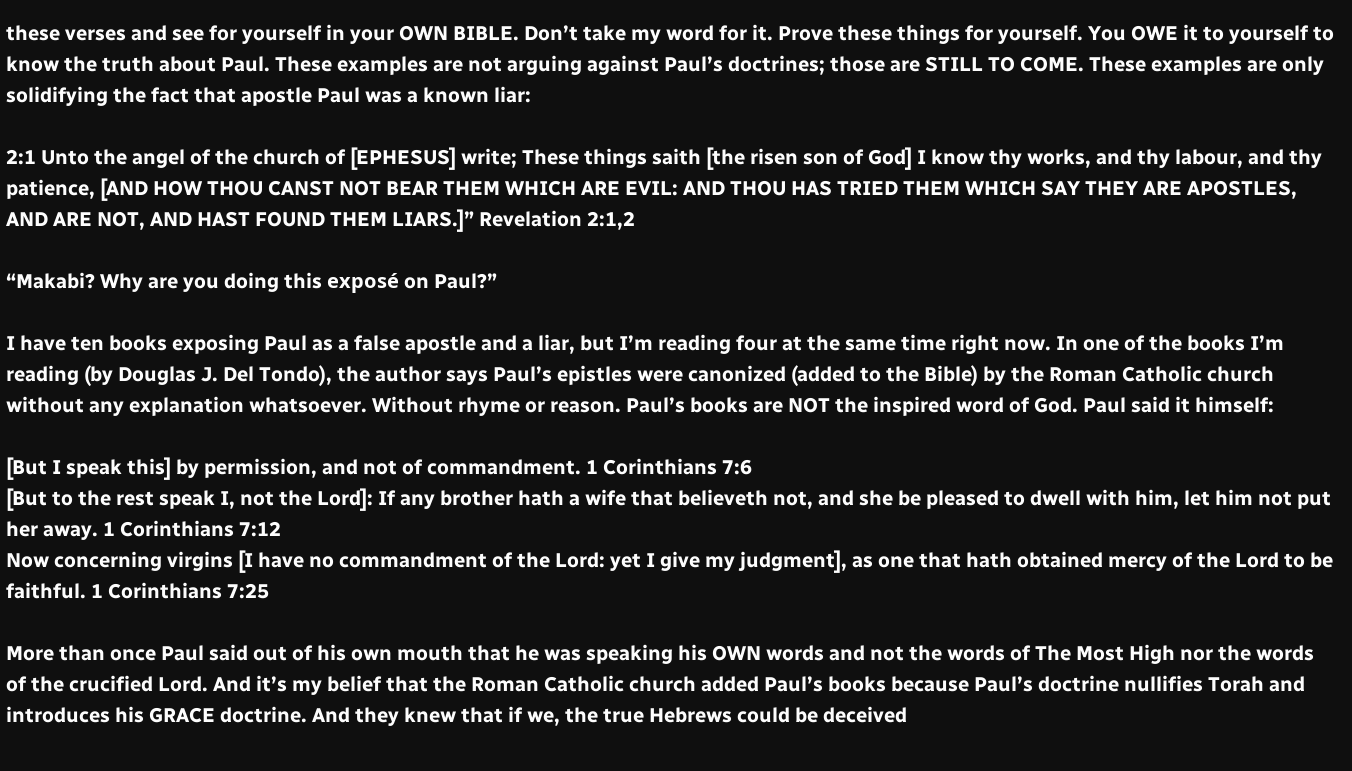these verses and see for yourself in your OWN BIBLE. Don’t take my word for it. Prove these things for yourself. You OWE it to yourself to know the truth about Paul. These examples are not arguing against Paul’s doctrines; those are STILL TO COME. These examples are only solidifying the fact that apostle Paul was a known liar:

2:1 Unto the angel of the church of [EPHESUS] write; These things saith [the risen son of God] I know thy works, and thy labour, and thy patience, [AND HOW THOU CANST NOT BEAR THEM WHICH ARE EVIL: AND THOU HAS TRIED THEM WHICH SAY THEY ARE APOSTLES, AND ARE NOT, AND HAST FOUND THEM LIARS.]” Revelation 2:1,2

“Makabi? Why are you doing this exposé on Paul?”

I have ten books exposing Paul as a false apostle and a liar, but I’m reading four at the same time right now. In one of the books I’m reading (by Douglas J. Del Tondo), the author says Paul’s epistles were canonized (added to the Bible) by the Roman Catholic church without any explanation whatsoever. Without rhyme or reason. Paul’s books are NOT the inspired word of God. Paul said it himself:

[But I speak this] by permission, and not of commandment. 1 Corinthians 7:6
[But to the rest speak I, not the Lord]: If any brother hath a wife that believeth not, and she be pleased to dwell with him, let him not put her away. 1 Corinthians 7:12
Now concerning virgins [I have no commandment of the Lord: yet I give my judgment], as one that hath obtained mercy of the Lord to be faithful. 1 Corinthians 7:25

More than once Paul said out of his own mouth that he was speaking his OWN words and not the words of The Most High nor the words of the crucified Lord. And it’s my belief that the Roman Catholic church added Paul’s books because Paul’s doctrine nullifies Torah and introduces his GRACE doctrine. And they knew that if we, the true Hebrews could be deceived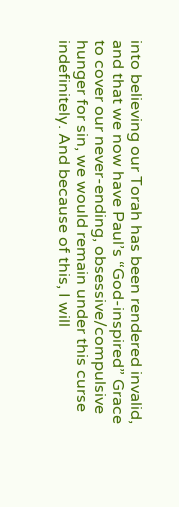into believing our Torah has been rendered invalid, and that we now have Paul’s “God-inspired” Grace to cover our never-ending, obsessive/compulsive hunger for sin, we would remain under this curse indefinitely. And because of this, I will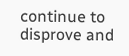continue to disprove and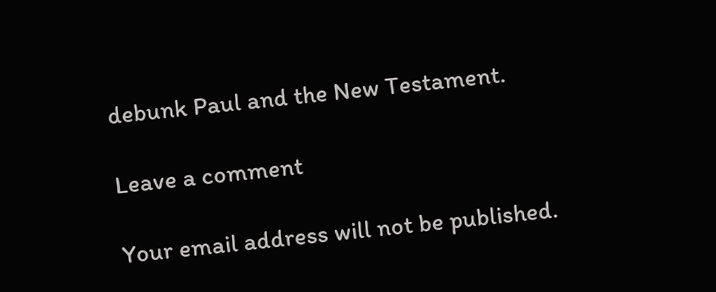debunk Paul and the New Testament.

Leave a comment

Your email address will not be published.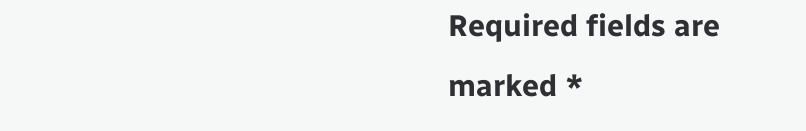Required fields are marked *